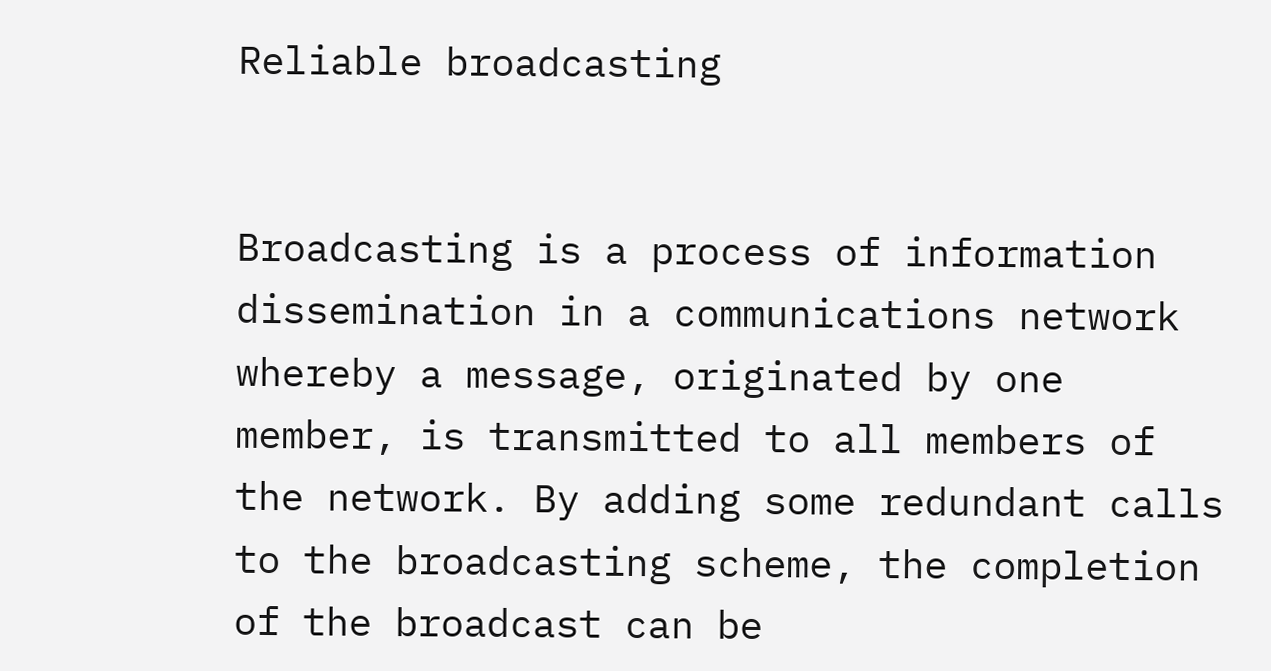Reliable broadcasting


Broadcasting is a process of information dissemination in a communications network whereby a message, originated by one member, is transmitted to all members of the network. By adding some redundant calls to the broadcasting scheme, the completion of the broadcast can be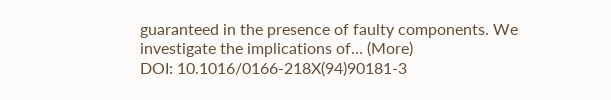guaranteed in the presence of faulty components. We investigate the implications of… (More)
DOI: 10.1016/0166-218X(94)90181-3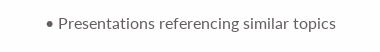• Presentations referencing similar topics